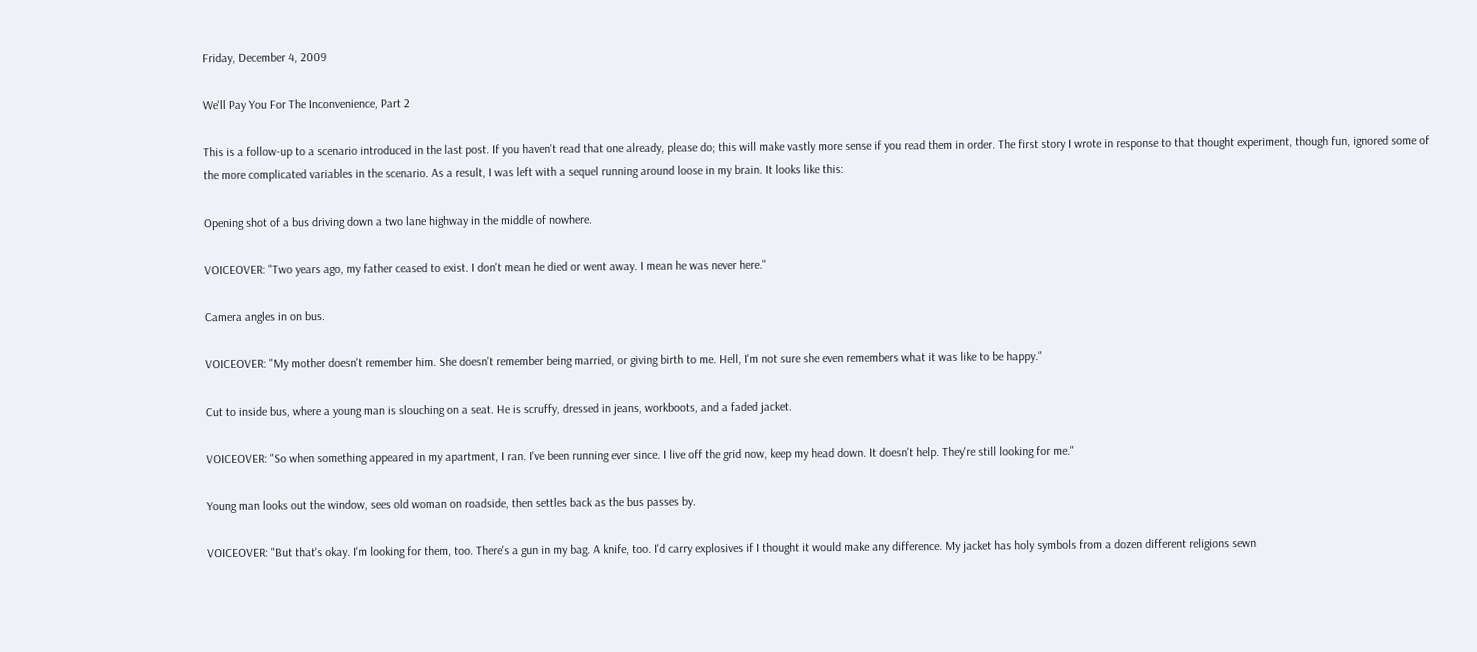Friday, December 4, 2009

We'll Pay You For The Inconvenience, Part 2

This is a follow-up to a scenario introduced in the last post. If you haven't read that one already, please do; this will make vastly more sense if you read them in order. The first story I wrote in response to that thought experiment, though fun, ignored some of the more complicated variables in the scenario. As a result, I was left with a sequel running around loose in my brain. It looks like this:

Opening shot of a bus driving down a two lane highway in the middle of nowhere.

VOICEOVER: "Two years ago, my father ceased to exist. I don't mean he died or went away. I mean he was never here."

Camera angles in on bus.

VOICEOVER: "My mother doesn't remember him. She doesn't remember being married, or giving birth to me. Hell, I'm not sure she even remembers what it was like to be happy."

Cut to inside bus, where a young man is slouching on a seat. He is scruffy, dressed in jeans, workboots, and a faded jacket.

VOICEOVER: "So when something appeared in my apartment, I ran. I've been running ever since. I live off the grid now, keep my head down. It doesn't help. They're still looking for me."

Young man looks out the window, sees old woman on roadside, then settles back as the bus passes by.

VOICEOVER: "But that's okay. I'm looking for them, too. There's a gun in my bag. A knife, too. I'd carry explosives if I thought it would make any difference. My jacket has holy symbols from a dozen different religions sewn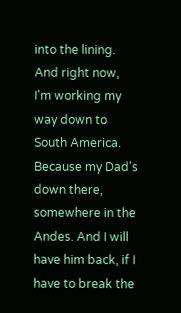into the lining. And right now, I'm working my way down to South America. Because my Dad's down there, somewhere in the Andes. And I will have him back, if I have to break the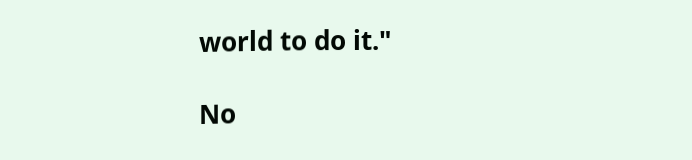world to do it."

No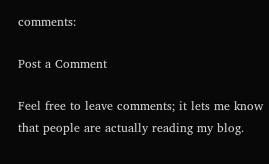comments:

Post a Comment

Feel free to leave comments; it lets me know that people are actually reading my blog.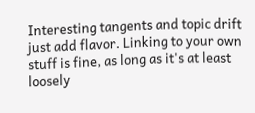Interesting tangents and topic drift just add flavor. Linking to your own stuff is fine, as long as it's at least loosely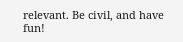relevant. Be civil, and have fun!